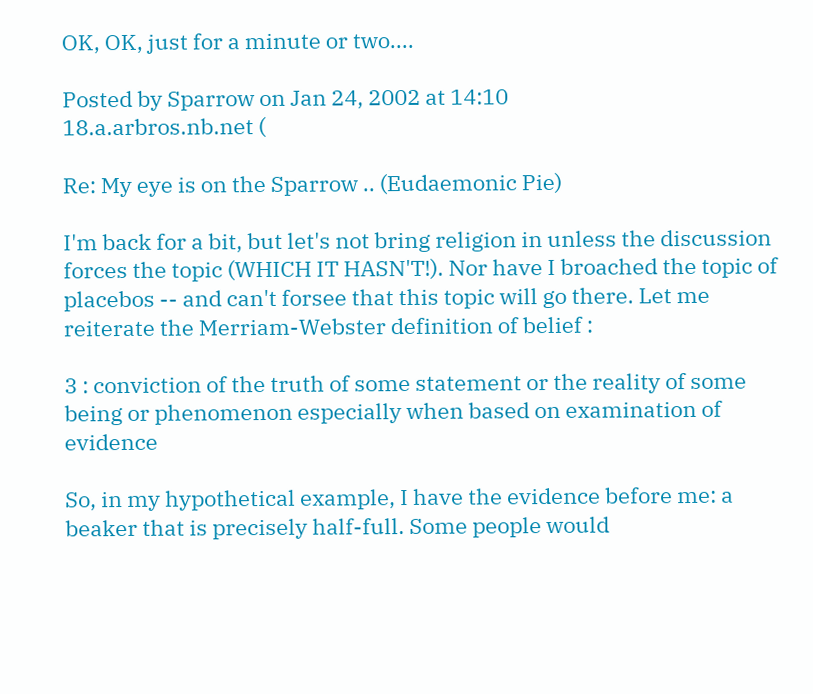OK, OK, just for a minute or two....

Posted by Sparrow on Jan 24, 2002 at 14:10
18.a.arbros.nb.net (

Re: My eye is on the Sparrow .. (Eudaemonic Pie)

I'm back for a bit, but let's not bring religion in unless the discussion forces the topic (WHICH IT HASN'T!). Nor have I broached the topic of placebos -- and can't forsee that this topic will go there. Let me reiterate the Merriam-Webster definition of belief :

3 : conviction of the truth of some statement or the reality of some being or phenomenon especially when based on examination of evidence

So, in my hypothetical example, I have the evidence before me: a beaker that is precisely half-full. Some people would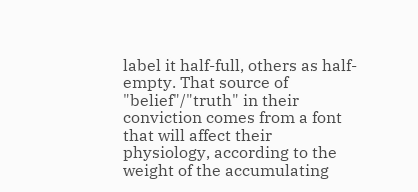label it half-full, others as half-empty. That source of "belief"/"truth" in their conviction comes from a font that will affect their physiology, according to the weight of the accumulating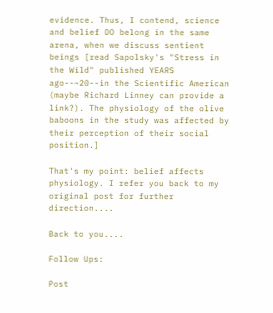evidence. Thus, I contend, science and belief DO belong in the same arena, when we discuss sentient beings [read Sapolsky's "Stress in the Wild" published YEARS ago--~20--in the Scientific American (maybe Richard Linney can provide a link?). The physiology of the olive baboons in the study was affected by their perception of their social position.]

That's my point: belief affects physiology. I refer you back to my original post for further direction....

Back to you....

Follow Ups:

Post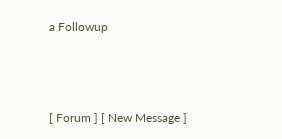a Followup



[ Forum ] [ New Message ]